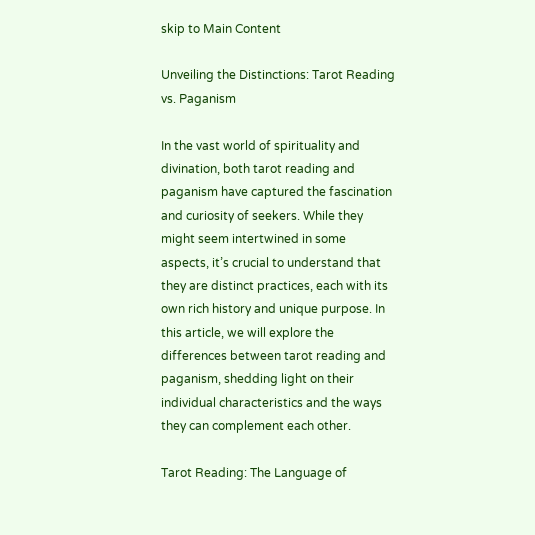skip to Main Content

Unveiling the Distinctions: Tarot Reading vs. Paganism

In the vast world of spirituality and divination, both tarot reading and paganism have captured the fascination and curiosity of seekers. While they might seem intertwined in some aspects, it’s crucial to understand that they are distinct practices, each with its own rich history and unique purpose. In this article, we will explore the differences between tarot reading and paganism, shedding light on their individual characteristics and the ways they can complement each other.

Tarot Reading: The Language of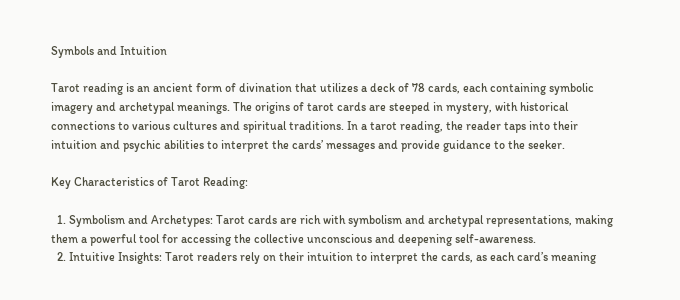Symbols and Intuition

Tarot reading is an ancient form of divination that utilizes a deck of 78 cards, each containing symbolic imagery and archetypal meanings. The origins of tarot cards are steeped in mystery, with historical connections to various cultures and spiritual traditions. In a tarot reading, the reader taps into their intuition and psychic abilities to interpret the cards’ messages and provide guidance to the seeker.

Key Characteristics of Tarot Reading:

  1. Symbolism and Archetypes: Tarot cards are rich with symbolism and archetypal representations, making them a powerful tool for accessing the collective unconscious and deepening self-awareness.
  2. Intuitive Insights: Tarot readers rely on their intuition to interpret the cards, as each card’s meaning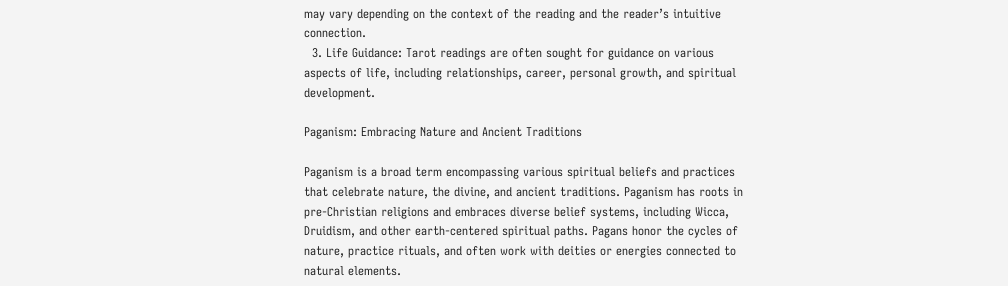may vary depending on the context of the reading and the reader’s intuitive connection.
  3. Life Guidance: Tarot readings are often sought for guidance on various aspects of life, including relationships, career, personal growth, and spiritual development.

Paganism: Embracing Nature and Ancient Traditions

Paganism is a broad term encompassing various spiritual beliefs and practices that celebrate nature, the divine, and ancient traditions. Paganism has roots in pre-Christian religions and embraces diverse belief systems, including Wicca, Druidism, and other earth-centered spiritual paths. Pagans honor the cycles of nature, practice rituals, and often work with deities or energies connected to natural elements.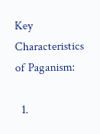Key Characteristics of Paganism:

  1.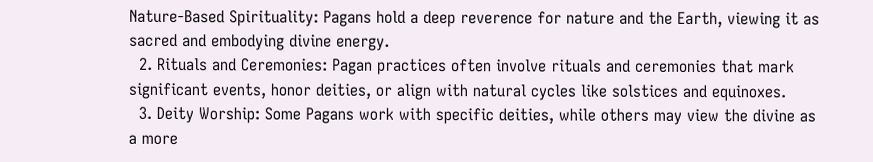Nature-Based Spirituality: Pagans hold a deep reverence for nature and the Earth, viewing it as sacred and embodying divine energy.
  2. Rituals and Ceremonies: Pagan practices often involve rituals and ceremonies that mark significant events, honor deities, or align with natural cycles like solstices and equinoxes.
  3. Deity Worship: Some Pagans work with specific deities, while others may view the divine as a more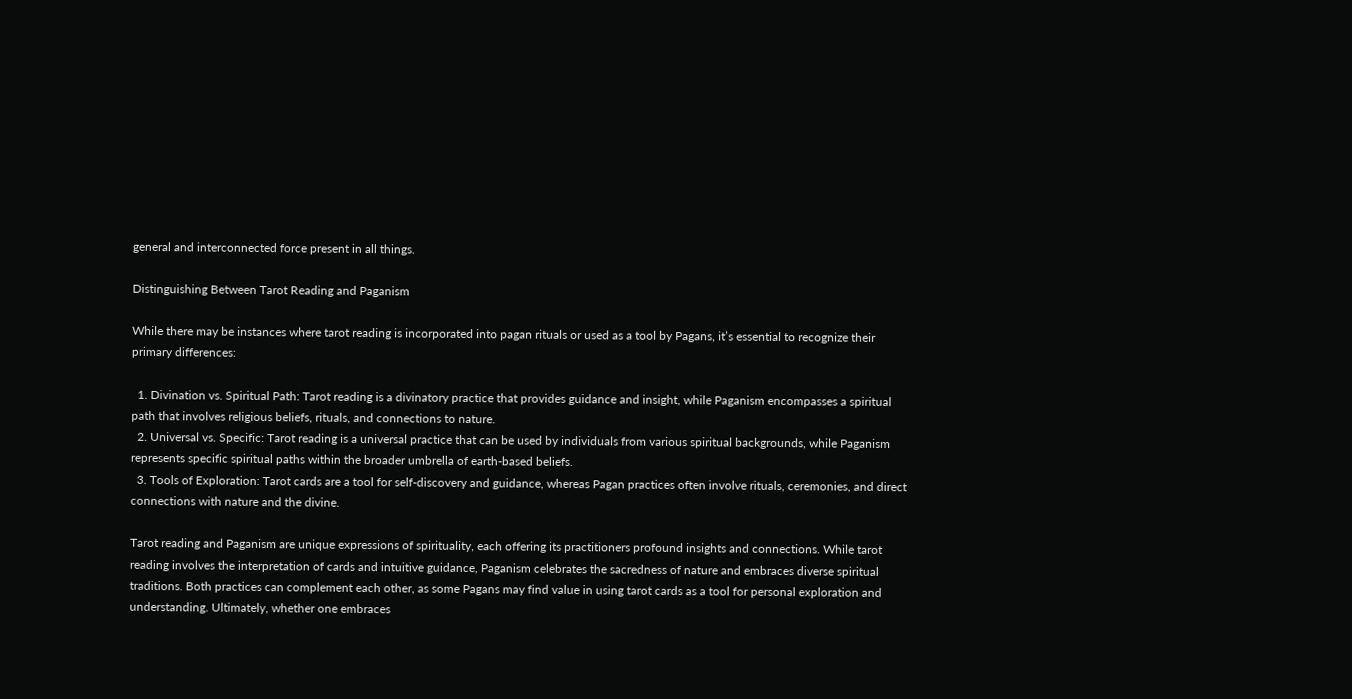general and interconnected force present in all things.

Distinguishing Between Tarot Reading and Paganism

While there may be instances where tarot reading is incorporated into pagan rituals or used as a tool by Pagans, it’s essential to recognize their primary differences:

  1. Divination vs. Spiritual Path: Tarot reading is a divinatory practice that provides guidance and insight, while Paganism encompasses a spiritual path that involves religious beliefs, rituals, and connections to nature.
  2. Universal vs. Specific: Tarot reading is a universal practice that can be used by individuals from various spiritual backgrounds, while Paganism represents specific spiritual paths within the broader umbrella of earth-based beliefs.
  3. Tools of Exploration: Tarot cards are a tool for self-discovery and guidance, whereas Pagan practices often involve rituals, ceremonies, and direct connections with nature and the divine.

Tarot reading and Paganism are unique expressions of spirituality, each offering its practitioners profound insights and connections. While tarot reading involves the interpretation of cards and intuitive guidance, Paganism celebrates the sacredness of nature and embraces diverse spiritual traditions. Both practices can complement each other, as some Pagans may find value in using tarot cards as a tool for personal exploration and understanding. Ultimately, whether one embraces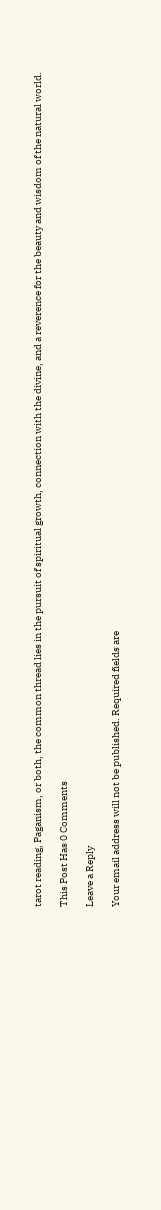tarot reading, Paganism, or both, the common thread lies in the pursuit of spiritual growth, connection with the divine, and a reverence for the beauty and wisdom of the natural world.

This Post Has 0 Comments

Leave a Reply

Your email address will not be published. Required fields are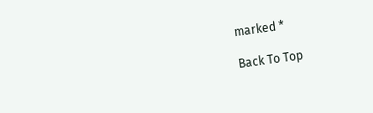marked *

Back To Top